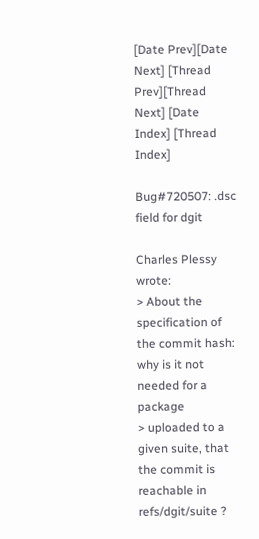[Date Prev][Date Next] [Thread Prev][Thread Next] [Date Index] [Thread Index]

Bug#720507: .dsc field for dgit

Charles Plessy wrote:
> About the specification of the commit hash: why is it not needed for a package
> uploaded to a given suite, that the commit is reachable in refs/dgit/suite ?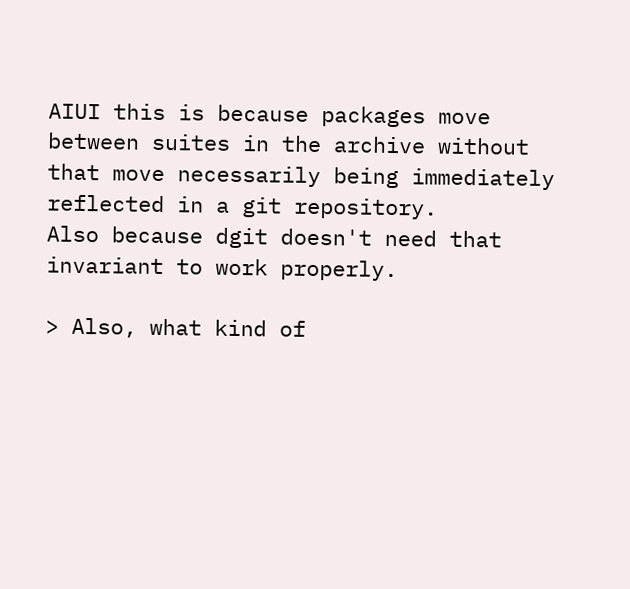AIUI this is because packages move between suites in the archive without
that move necessarily being immediately reflected in a git repository.
Also because dgit doesn't need that invariant to work properly.

> Also, what kind of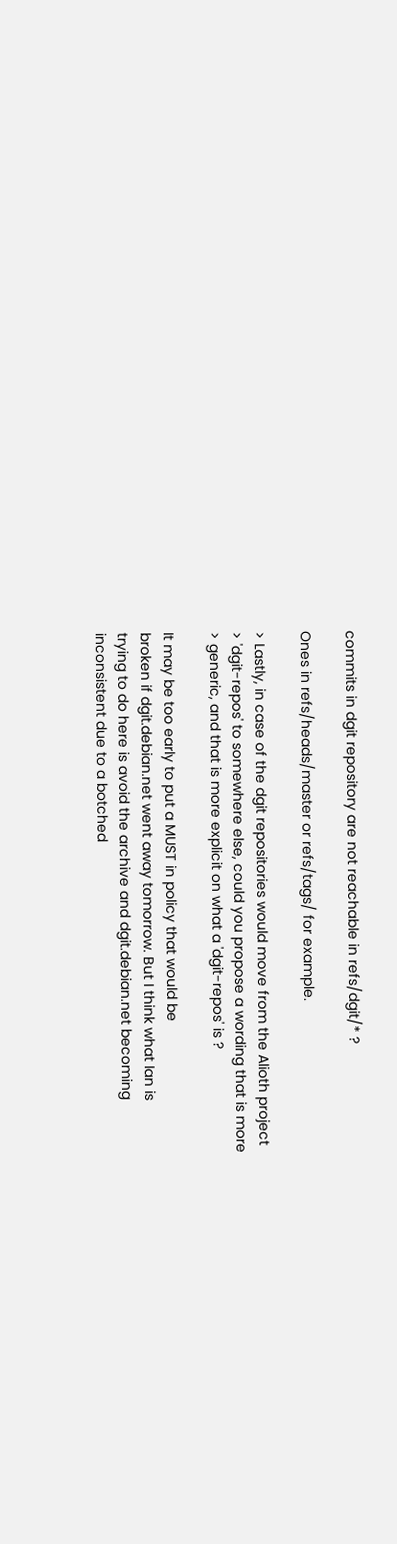commits in dgit repository are not reachable in refs/dgit/* ?

Ones in refs/heads/master or refs/tags/ for example.

> Lastly, in case of the dgit repositories would move from the Alioth project
> 'dgit-repos' to somewhere else, could you propose a wording that is more
> generic, and that is more explicit on what a 'dgit-repos' is ?

It may be too early to put a MUST in policy that would be
broken if dgit.debian.net went away tomorrow. But I think what Ian is
trying to do here is avoid the archive and dgit.debian.net becoming
inconsistent due to a botched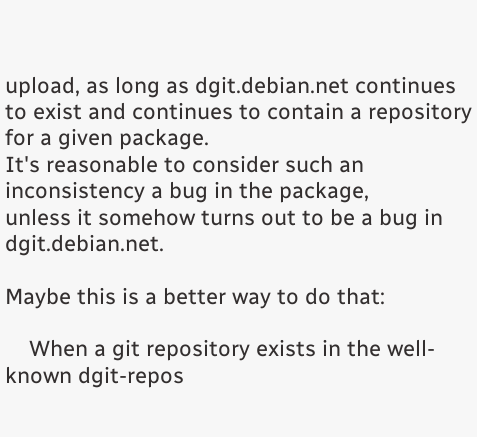upload, as long as dgit.debian.net continues
to exist and continues to contain a repository for a given package.
It's reasonable to consider such an inconsistency a bug in the package,
unless it somehow turns out to be a bug in dgit.debian.net.

Maybe this is a better way to do that:

    When a git repository exists in the well-known dgit-repos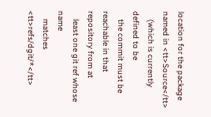location for the package named in <tt>Source</tt>
    (which is currently defined to be
    the commit must be reachable in that repository from at
    least one git ref whose name
    matches <tt>refs/dgit/*</tt>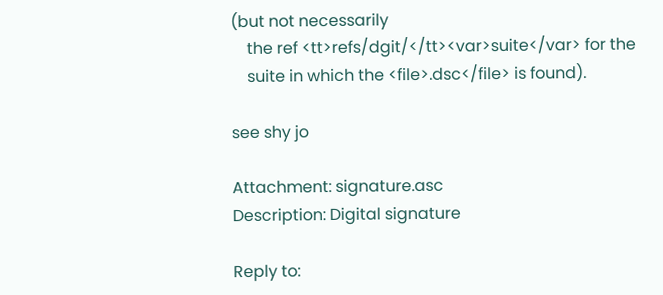(but not necessarily
    the ref <tt>refs/dgit/</tt><var>suite</var> for the
    suite in which the <file>.dsc</file> is found).

see shy jo

Attachment: signature.asc
Description: Digital signature

Reply to: